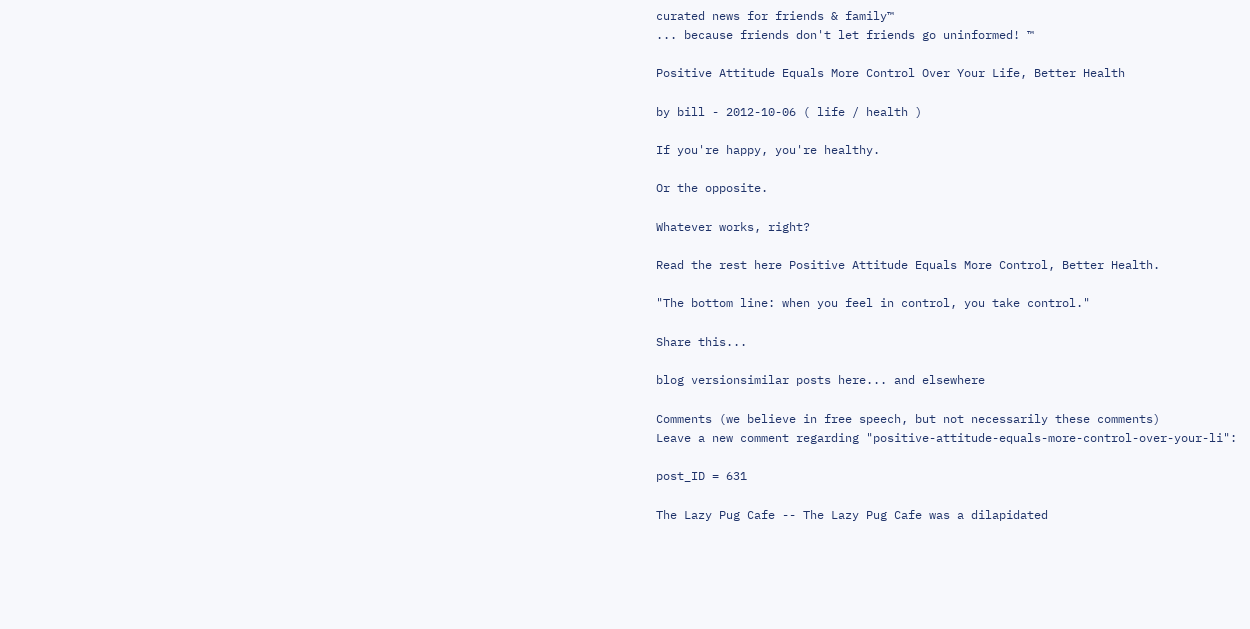curated news for friends & family™
... because friends don't let friends go uninformed! ™

Positive Attitude Equals More Control Over Your Life, Better Health

by bill - 2012-10-06 ( life / health )

If you're happy, you're healthy.

Or the opposite.

Whatever works, right?

Read the rest here Positive Attitude Equals More Control, Better Health.

"The bottom line: when you feel in control, you take control."

Share this...

blog versionsimilar posts here... and elsewhere

Comments (we believe in free speech, but not necessarily these comments)
Leave a new comment regarding "positive-attitude-equals-more-control-over-your-li":

post_ID = 631

The Lazy Pug Cafe -- The Lazy Pug Cafe was a dilapidated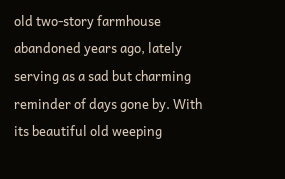old two-story farmhouse abandoned years ago, lately serving as a sad but charming reminder of days gone by. With its beautiful old weeping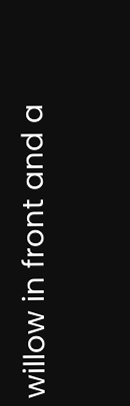willow in front and a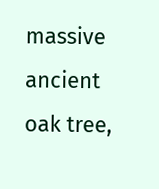massive ancient oak tree,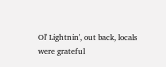Ol' Lightnin', out back, locals were grateful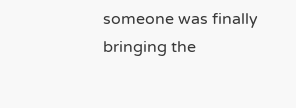someone was finally bringing the